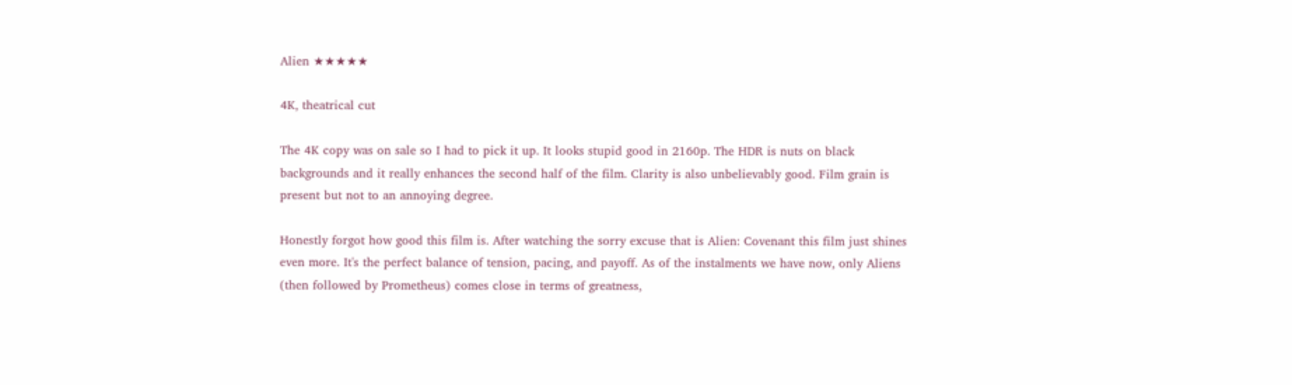Alien ★★★★★

4K, theatrical cut

The 4K copy was on sale so I had to pick it up. It looks stupid good in 2160p. The HDR is nuts on black backgrounds and it really enhances the second half of the film. Clarity is also unbelievably good. Film grain is present but not to an annoying degree.

Honestly forgot how good this film is. After watching the sorry excuse that is Alien: Covenant this film just shines even more. It's the perfect balance of tension, pacing, and payoff. As of the instalments we have now, only Aliens (then followed by Prometheus) comes close in terms of greatness,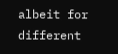albeit for different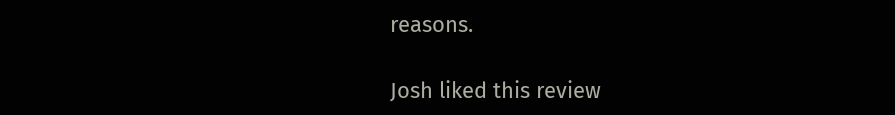reasons.

Josh liked this review